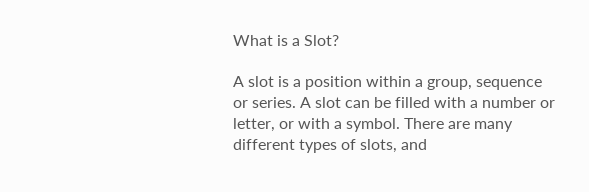What is a Slot?

A slot is a position within a group, sequence or series. A slot can be filled with a number or letter, or with a symbol. There are many different types of slots, and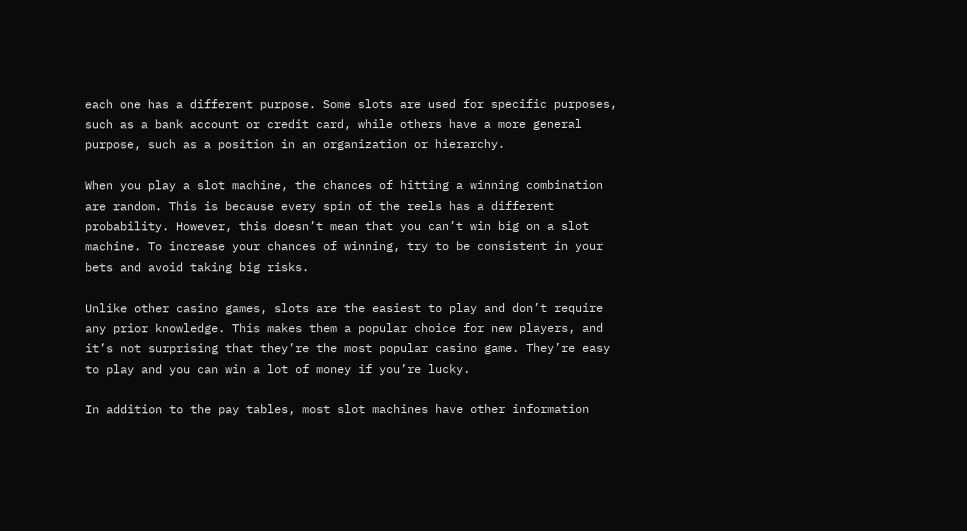each one has a different purpose. Some slots are used for specific purposes, such as a bank account or credit card, while others have a more general purpose, such as a position in an organization or hierarchy.

When you play a slot machine, the chances of hitting a winning combination are random. This is because every spin of the reels has a different probability. However, this doesn’t mean that you can’t win big on a slot machine. To increase your chances of winning, try to be consistent in your bets and avoid taking big risks.

Unlike other casino games, slots are the easiest to play and don’t require any prior knowledge. This makes them a popular choice for new players, and it’s not surprising that they’re the most popular casino game. They’re easy to play and you can win a lot of money if you’re lucky.

In addition to the pay tables, most slot machines have other information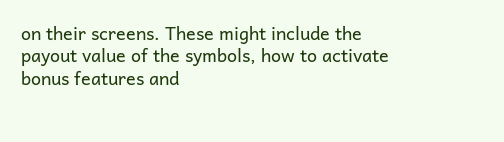on their screens. These might include the payout value of the symbols, how to activate bonus features and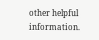other helpful information.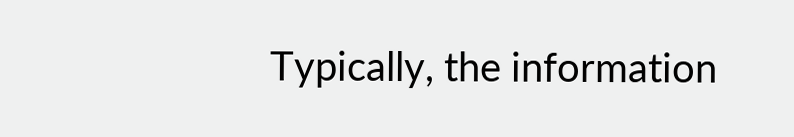Typically, the information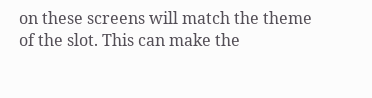on these screens will match the theme of the slot. This can make the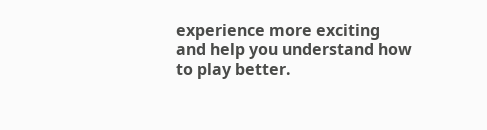experience more exciting and help you understand how to play better.